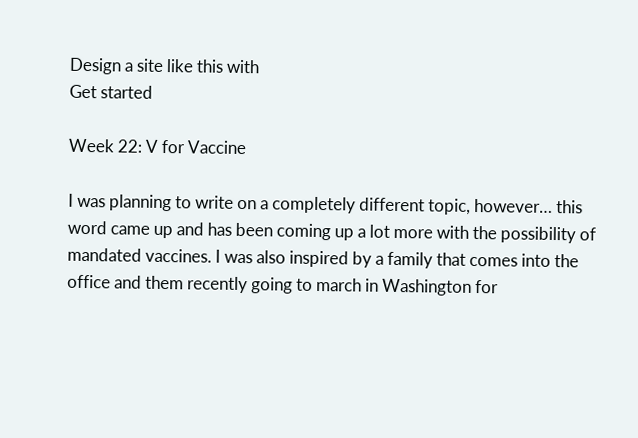Design a site like this with
Get started

Week 22: V for Vaccine

I was planning to write on a completely different topic, however… this word came up and has been coming up a lot more with the possibility of mandated vaccines. I was also inspired by a family that comes into the office and them recently going to march in Washington for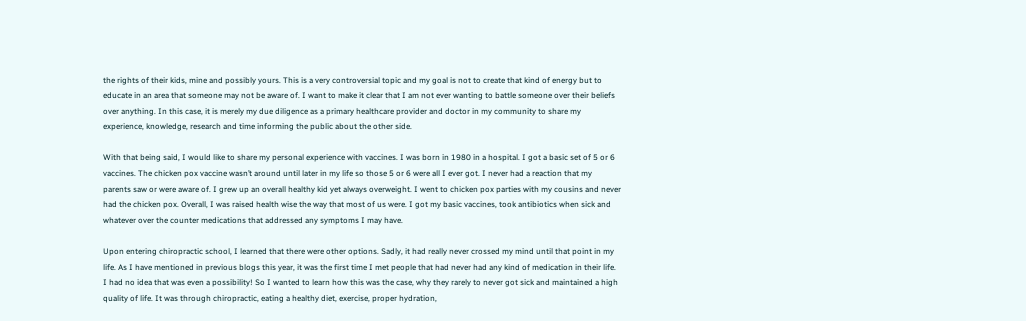the rights of their kids, mine and possibly yours. This is a very controversial topic and my goal is not to create that kind of energy but to educate in an area that someone may not be aware of. I want to make it clear that I am not ever wanting to battle someone over their beliefs over anything. In this case, it is merely my due diligence as a primary healthcare provider and doctor in my community to share my experience, knowledge, research and time informing the public about the other side.

With that being said, I would like to share my personal experience with vaccines. I was born in 1980 in a hospital. I got a basic set of 5 or 6 vaccines. The chicken pox vaccine wasn’t around until later in my life so those 5 or 6 were all I ever got. I never had a reaction that my parents saw or were aware of. I grew up an overall healthy kid yet always overweight. I went to chicken pox parties with my cousins and never had the chicken pox. Overall, I was raised health wise the way that most of us were. I got my basic vaccines, took antibiotics when sick and whatever over the counter medications that addressed any symptoms I may have.

Upon entering chiropractic school, I learned that there were other options. Sadly, it had really never crossed my mind until that point in my life. As I have mentioned in previous blogs this year, it was the first time I met people that had never had any kind of medication in their life. I had no idea that was even a possibility! So I wanted to learn how this was the case, why they rarely to never got sick and maintained a high quality of life. It was through chiropractic, eating a healthy diet, exercise, proper hydration,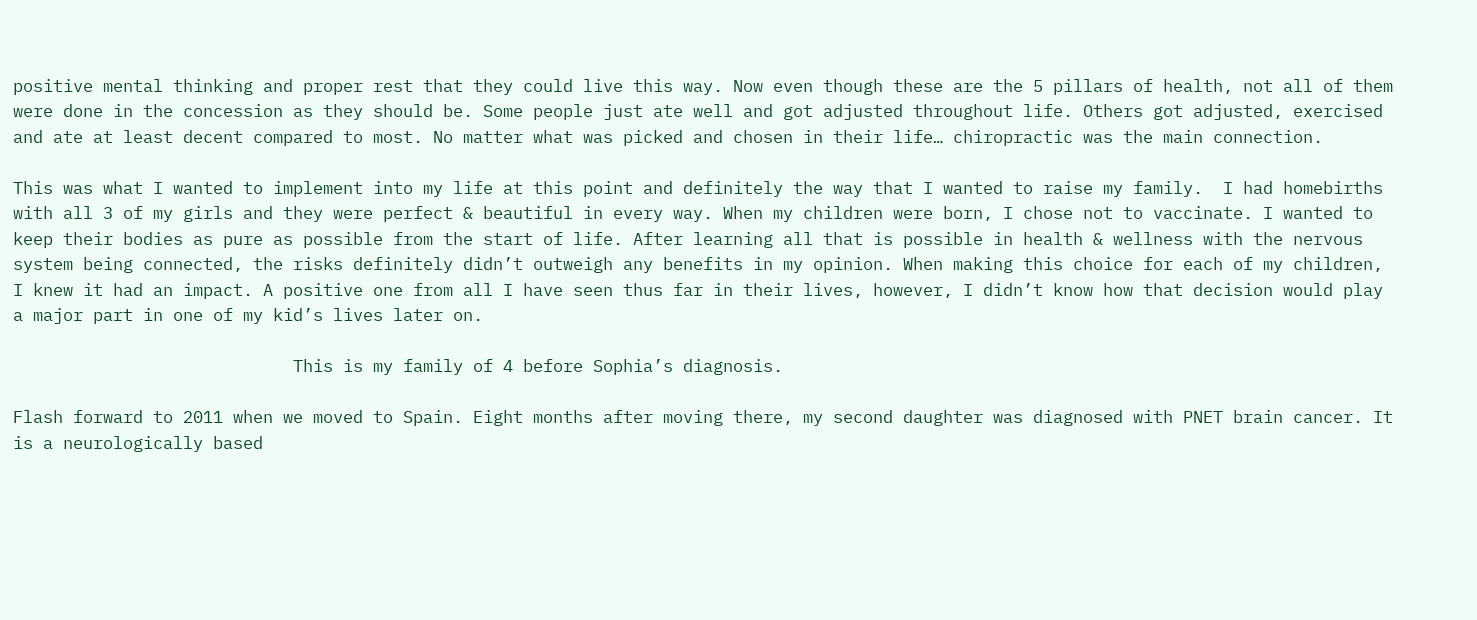positive mental thinking and proper rest that they could live this way. Now even though these are the 5 pillars of health, not all of them were done in the concession as they should be. Some people just ate well and got adjusted throughout life. Others got adjusted, exercised and ate at least decent compared to most. No matter what was picked and chosen in their life… chiropractic was the main connection.

This was what I wanted to implement into my life at this point and definitely the way that I wanted to raise my family.  I had homebirths with all 3 of my girls and they were perfect & beautiful in every way. When my children were born, I chose not to vaccinate. I wanted to keep their bodies as pure as possible from the start of life. After learning all that is possible in health & wellness with the nervous system being connected, the risks definitely didn’t outweigh any benefits in my opinion. When making this choice for each of my children, I knew it had an impact. A positive one from all I have seen thus far in their lives, however, I didn’t know how that decision would play a major part in one of my kid’s lives later on.

                            This is my family of 4 before Sophia’s diagnosis.

Flash forward to 2011 when we moved to Spain. Eight months after moving there, my second daughter was diagnosed with PNET brain cancer. It is a neurologically based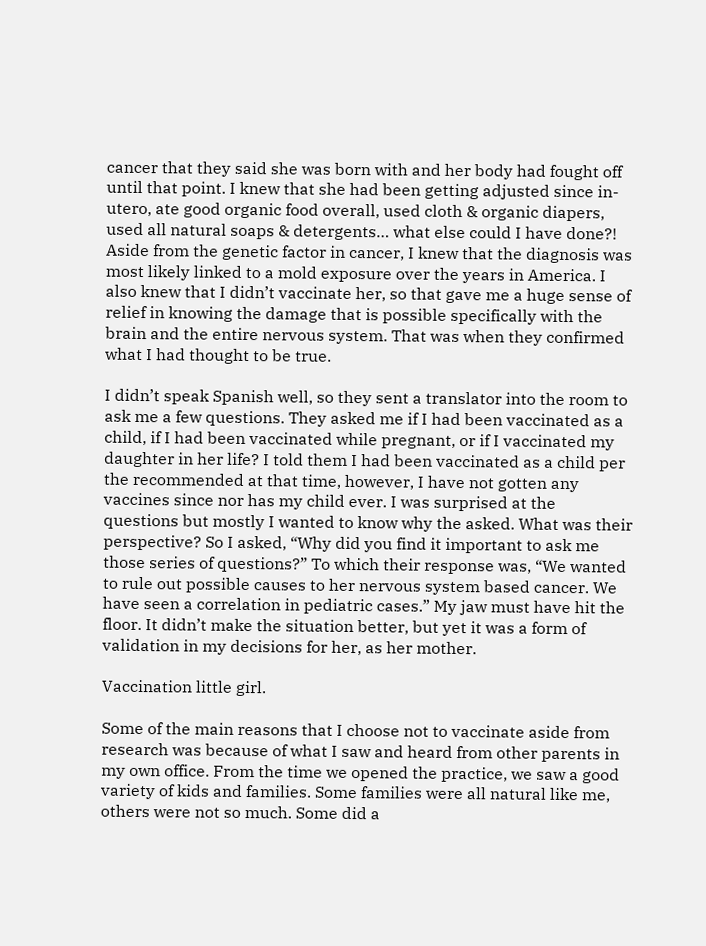cancer that they said she was born with and her body had fought off until that point. I knew that she had been getting adjusted since in-utero, ate good organic food overall, used cloth & organic diapers, used all natural soaps & detergents… what else could I have done?! Aside from the genetic factor in cancer, I knew that the diagnosis was most likely linked to a mold exposure over the years in America. I also knew that I didn’t vaccinate her, so that gave me a huge sense of relief in knowing the damage that is possible specifically with the brain and the entire nervous system. That was when they confirmed what I had thought to be true.

I didn’t speak Spanish well, so they sent a translator into the room to ask me a few questions. They asked me if I had been vaccinated as a child, if I had been vaccinated while pregnant, or if I vaccinated my daughter in her life? I told them I had been vaccinated as a child per the recommended at that time, however, I have not gotten any vaccines since nor has my child ever. I was surprised at the questions but mostly I wanted to know why the asked. What was their perspective? So I asked, “Why did you find it important to ask me those series of questions?” To which their response was, “We wanted to rule out possible causes to her nervous system based cancer. We have seen a correlation in pediatric cases.” My jaw must have hit the floor. It didn’t make the situation better, but yet it was a form of validation in my decisions for her, as her mother.

Vaccination little girl.

Some of the main reasons that I choose not to vaccinate aside from research was because of what I saw and heard from other parents in my own office. From the time we opened the practice, we saw a good variety of kids and families. Some families were all natural like me, others were not so much. Some did a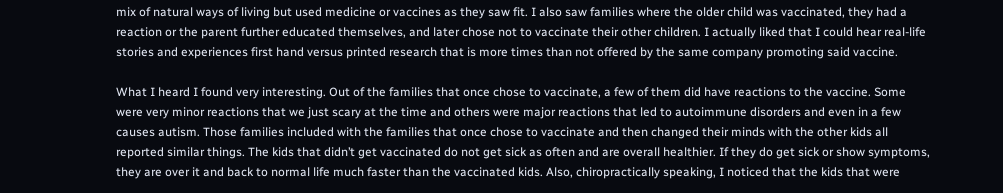mix of natural ways of living but used medicine or vaccines as they saw fit. I also saw families where the older child was vaccinated, they had a reaction or the parent further educated themselves, and later chose not to vaccinate their other children. I actually liked that I could hear real-life stories and experiences first hand versus printed research that is more times than not offered by the same company promoting said vaccine.

What I heard I found very interesting. Out of the families that once chose to vaccinate, a few of them did have reactions to the vaccine. Some were very minor reactions that we just scary at the time and others were major reactions that led to autoimmune disorders and even in a few causes autism. Those families included with the families that once chose to vaccinate and then changed their minds with the other kids all reported similar things. The kids that didn’t get vaccinated do not get sick as often and are overall healthier. If they do get sick or show symptoms, they are over it and back to normal life much faster than the vaccinated kids. Also, chiropractically speaking, I noticed that the kids that were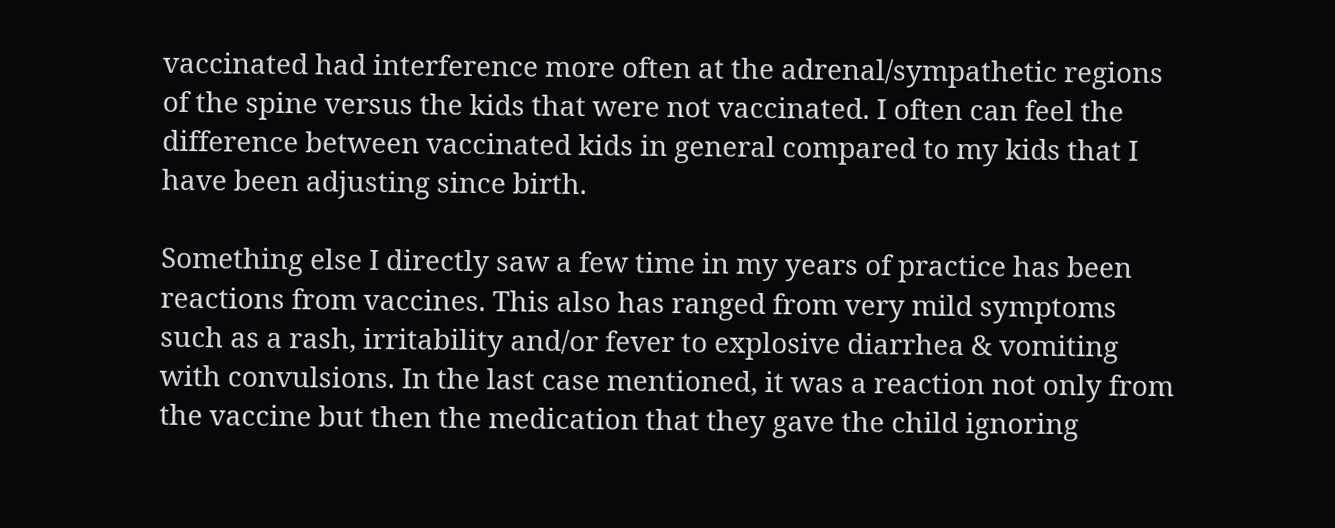vaccinated had interference more often at the adrenal/sympathetic regions of the spine versus the kids that were not vaccinated. I often can feel the difference between vaccinated kids in general compared to my kids that I have been adjusting since birth.

Something else I directly saw a few time in my years of practice has been reactions from vaccines. This also has ranged from very mild symptoms such as a rash, irritability and/or fever to explosive diarrhea & vomiting with convulsions. In the last case mentioned, it was a reaction not only from the vaccine but then the medication that they gave the child ignoring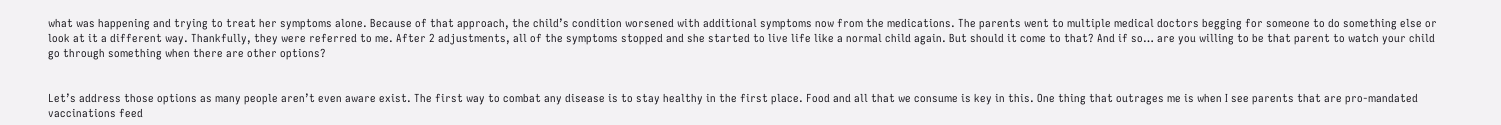what was happening and trying to treat her symptoms alone. Because of that approach, the child’s condition worsened with additional symptoms now from the medications. The parents went to multiple medical doctors begging for someone to do something else or look at it a different way. Thankfully, they were referred to me. After 2 adjustments, all of the symptoms stopped and she started to live life like a normal child again. But should it come to that? And if so… are you willing to be that parent to watch your child go through something when there are other options?


Let’s address those options as many people aren’t even aware exist. The first way to combat any disease is to stay healthy in the first place. Food and all that we consume is key in this. One thing that outrages me is when I see parents that are pro-mandated vaccinations feed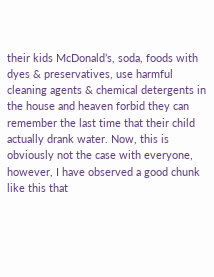their kids McDonald’s, soda, foods with dyes & preservatives, use harmful cleaning agents & chemical detergents in the house and heaven forbid they can remember the last time that their child actually drank water. Now, this is obviously not the case with everyone, however, I have observed a good chunk like this that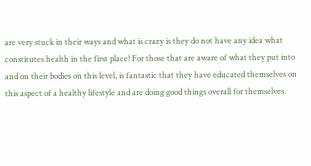are very stuck in their ways and what is crazy is they do not have any idea what constitutes health in the first place! For those that are aware of what they put into and on their bodies on this level, is fantastic that they have educated themselves on this aspect of a healthy lifestyle and are doing good things overall for themselves.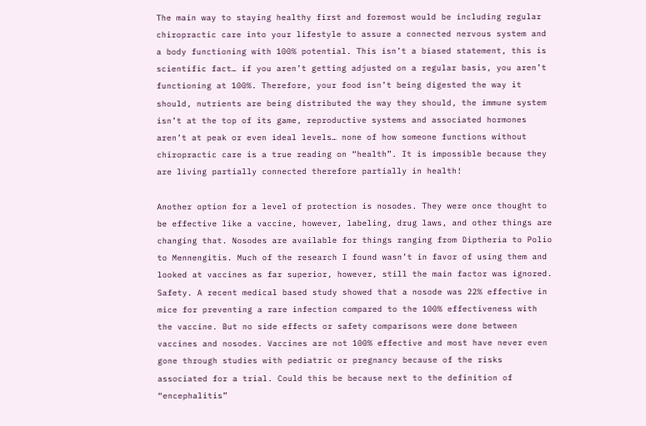The main way to staying healthy first and foremost would be including regular chiropractic care into your lifestyle to assure a connected nervous system and a body functioning with 100% potential. This isn’t a biased statement, this is scientific fact… if you aren’t getting adjusted on a regular basis, you aren’t functioning at 100%. Therefore, your food isn’t being digested the way it should, nutrients are being distributed the way they should, the immune system isn’t at the top of its game, reproductive systems and associated hormones aren’t at peak or even ideal levels… none of how someone functions without chiropractic care is a true reading on “health”. It is impossible because they are living partially connected therefore partially in health!

Another option for a level of protection is nosodes. They were once thought to be effective like a vaccine, however, labeling, drug laws, and other things are changing that. Nosodes are available for things ranging from Diptheria to Polio to Mennengitis. Much of the research I found wasn’t in favor of using them and looked at vaccines as far superior, however, still the main factor was ignored. Safety. A recent medical based study showed that a nosode was 22% effective in mice for preventing a rare infection compared to the 100% effectiveness with the vaccine. But no side effects or safety comparisons were done between vaccines and nosodes. Vaccines are not 100% effective and most have never even gone through studies with pediatric or pregnancy because of the risks associated for a trial. Could this be because next to the definition of “encephalitis”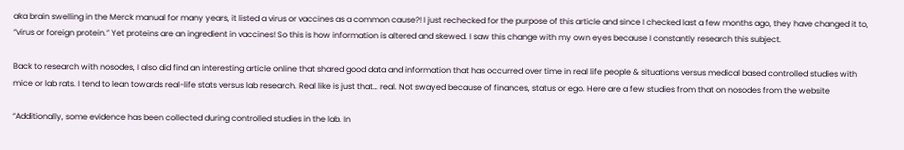aka brain swelling in the Merck manual for many years, it listed a virus or vaccines as a common cause?! I just rechecked for the purpose of this article and since I checked last a few months ago, they have changed it to, “virus or foreign protein.” Yet proteins are an ingredient in vaccines! So this is how information is altered and skewed. I saw this change with my own eyes because I constantly research this subject.

Back to research with nosodes, I also did find an interesting article online that shared good data and information that has occurred over time in real life people & situations versus medical based controlled studies with mice or lab rats. I tend to lean towards real-life stats versus lab research. Real like is just that… real. Not swayed because of finances, status or ego. Here are a few studies from that on nosodes from the website

“Additionally, some evidence has been collected during controlled studies in the lab. In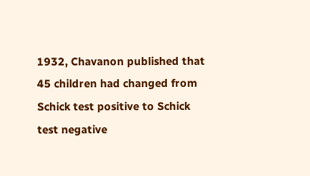1932, Chavanon published that 45 children had changed from Schick test positive to Schick test negative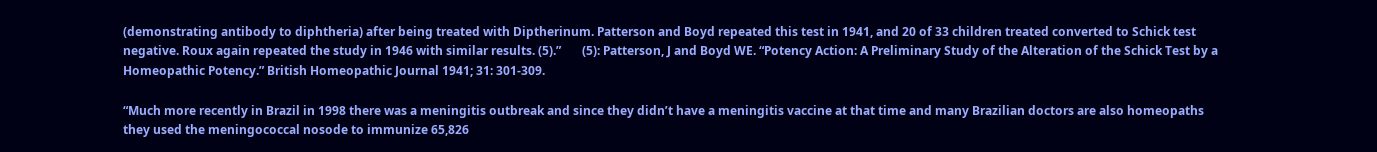(demonstrating antibody to diphtheria) after being treated with Diptherinum. Patterson and Boyd repeated this test in 1941, and 20 of 33 children treated converted to Schick test negative. Roux again repeated the study in 1946 with similar results. (5).”       (5): Patterson, J and Boyd WE. “Potency Action: A Preliminary Study of the Alteration of the Schick Test by a Homeopathic Potency.” British Homeopathic Journal 1941; 31: 301-309.

“Much more recently in Brazil in 1998 there was a meningitis outbreak and since they didn’t have a meningitis vaccine at that time and many Brazilian doctors are also homeopaths they used the meningococcal nosode to immunize 65,826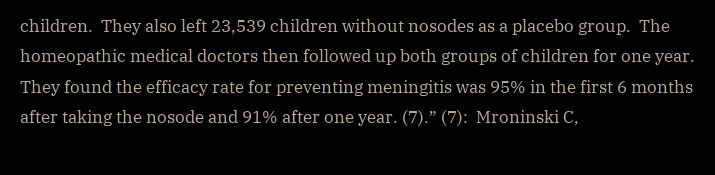children.  They also left 23,539 children without nosodes as a placebo group.  The homeopathic medical doctors then followed up both groups of children for one year.  They found the efficacy rate for preventing meningitis was 95% in the first 6 months after taking the nosode and 91% after one year. (7).” (7):  Mroninski C,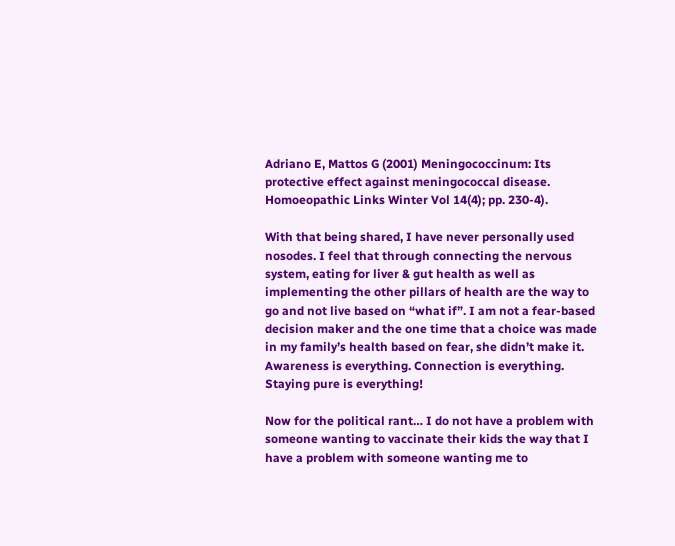Adriano E, Mattos G (2001) Meningococcinum: Its protective effect against meningococcal disease. Homoeopathic Links Winter Vol 14(4); pp. 230-4).

With that being shared, I have never personally used nosodes. I feel that through connecting the nervous system, eating for liver & gut health as well as implementing the other pillars of health are the way to go and not live based on “what if”. I am not a fear-based decision maker and the one time that a choice was made in my family’s health based on fear, she didn’t make it. Awareness is everything. Connection is everything. Staying pure is everything!

Now for the political rant… I do not have a problem with someone wanting to vaccinate their kids the way that I have a problem with someone wanting me to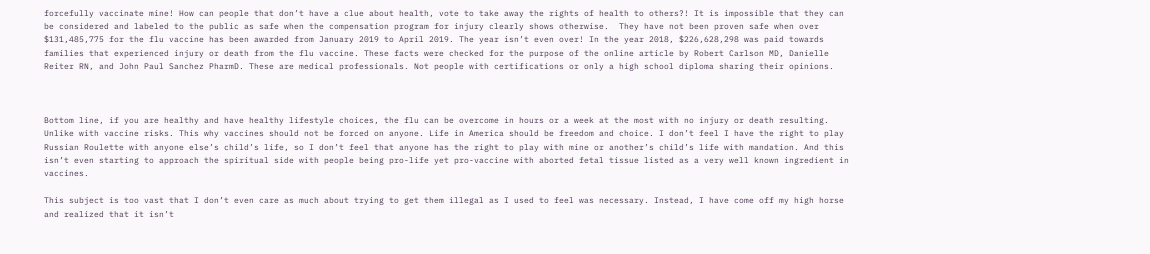forcefully vaccinate mine! How can people that don’t have a clue about health, vote to take away the rights of health to others?! It is impossible that they can be considered and labeled to the public as safe when the compensation program for injury clearly shows otherwise.  They have not been proven safe when over $131,485,775 for the flu vaccine has been awarded from January 2019 to April 2019. The year isn’t even over! In the year 2018, $226,628,298 was paid towards families that experienced injury or death from the flu vaccine. These facts were checked for the purpose of the online article by Robert Carlson MD, Danielle Reiter RN, and John Paul Sanchez PharmD. These are medical professionals. Not people with certifications or only a high school diploma sharing their opinions.



Bottom line, if you are healthy and have healthy lifestyle choices, the flu can be overcome in hours or a week at the most with no injury or death resulting. Unlike with vaccine risks. This why vaccines should not be forced on anyone. Life in America should be freedom and choice. I don’t feel I have the right to play Russian Roulette with anyone else’s child’s life, so I don’t feel that anyone has the right to play with mine or another’s child’s life with mandation. And this isn’t even starting to approach the spiritual side with people being pro-life yet pro-vaccine with aborted fetal tissue listed as a very well known ingredient in vaccines.

This subject is too vast that I don’t even care as much about trying to get them illegal as I used to feel was necessary. Instead, I have come off my high horse and realized that it isn’t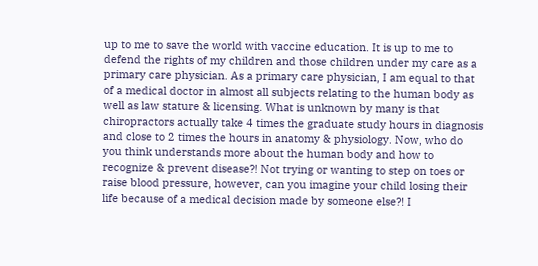up to me to save the world with vaccine education. It is up to me to defend the rights of my children and those children under my care as a primary care physician. As a primary care physician, I am equal to that of a medical doctor in almost all subjects relating to the human body as well as law stature & licensing. What is unknown by many is that chiropractors actually take 4 times the graduate study hours in diagnosis and close to 2 times the hours in anatomy & physiology. Now, who do you think understands more about the human body and how to recognize & prevent disease?! Not trying or wanting to step on toes or raise blood pressure, however, can you imagine your child losing their life because of a medical decision made by someone else?! I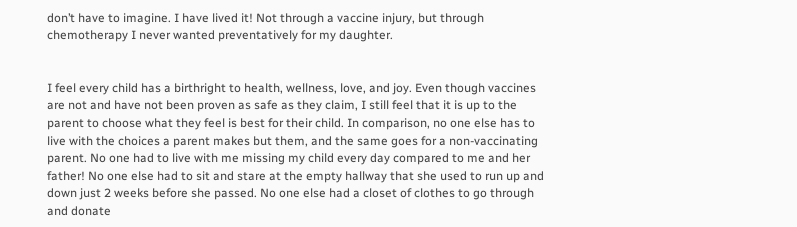don’t have to imagine. I have lived it! Not through a vaccine injury, but through chemotherapy I never wanted preventatively for my daughter.


I feel every child has a birthright to health, wellness, love, and joy. Even though vaccines are not and have not been proven as safe as they claim, I still feel that it is up to the parent to choose what they feel is best for their child. In comparison, no one else has to live with the choices a parent makes but them, and the same goes for a non-vaccinating parent. No one had to live with me missing my child every day compared to me and her father! No one else had to sit and stare at the empty hallway that she used to run up and down just 2 weeks before she passed. No one else had a closet of clothes to go through and donate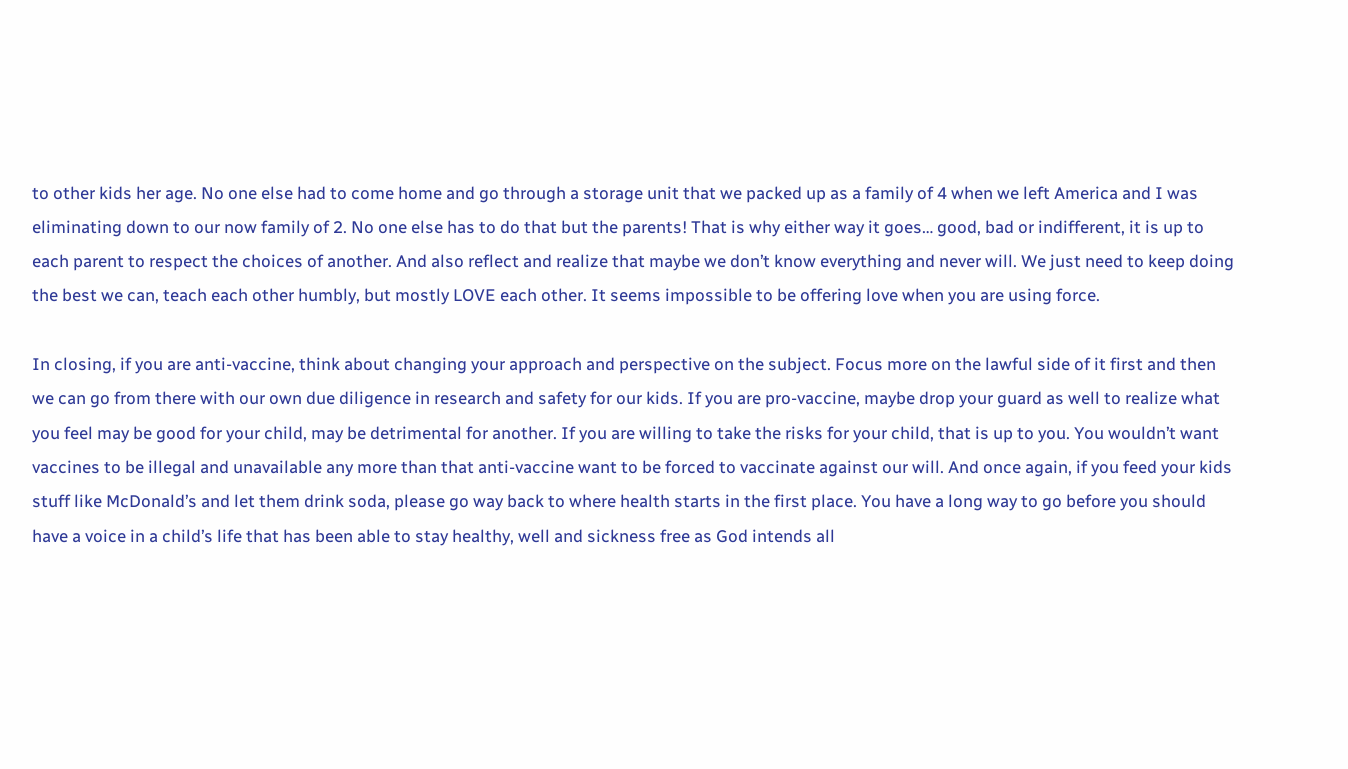to other kids her age. No one else had to come home and go through a storage unit that we packed up as a family of 4 when we left America and I was eliminating down to our now family of 2. No one else has to do that but the parents! That is why either way it goes… good, bad or indifferent, it is up to each parent to respect the choices of another. And also reflect and realize that maybe we don’t know everything and never will. We just need to keep doing the best we can, teach each other humbly, but mostly LOVE each other. It seems impossible to be offering love when you are using force.

In closing, if you are anti-vaccine, think about changing your approach and perspective on the subject. Focus more on the lawful side of it first and then we can go from there with our own due diligence in research and safety for our kids. If you are pro-vaccine, maybe drop your guard as well to realize what you feel may be good for your child, may be detrimental for another. If you are willing to take the risks for your child, that is up to you. You wouldn’t want vaccines to be illegal and unavailable any more than that anti-vaccine want to be forced to vaccinate against our will. And once again, if you feed your kids stuff like McDonald’s and let them drink soda, please go way back to where health starts in the first place. You have a long way to go before you should have a voice in a child’s life that has been able to stay healthy, well and sickness free as God intends all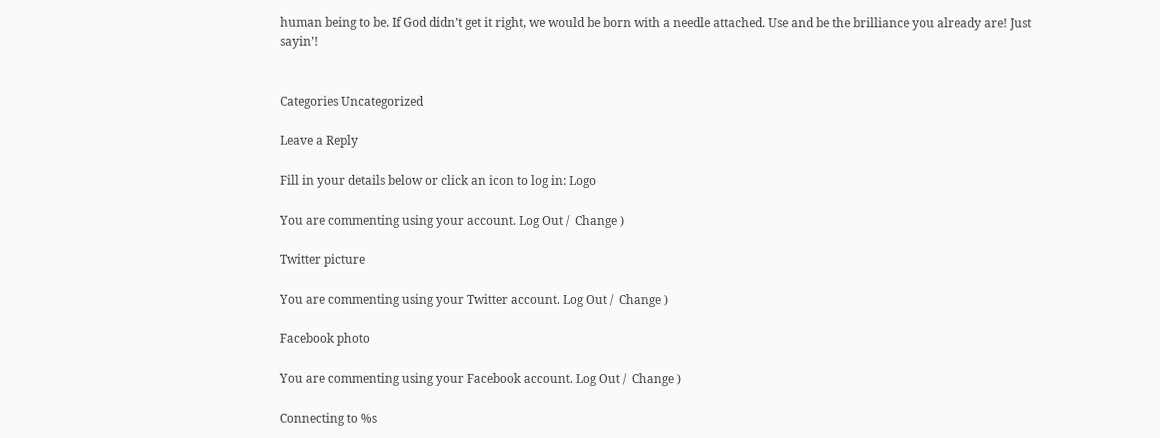human being to be. If God didn’t get it right, we would be born with a needle attached. Use and be the brilliance you already are! Just sayin’!


Categories Uncategorized

Leave a Reply

Fill in your details below or click an icon to log in: Logo

You are commenting using your account. Log Out /  Change )

Twitter picture

You are commenting using your Twitter account. Log Out /  Change )

Facebook photo

You are commenting using your Facebook account. Log Out /  Change )

Connecting to %s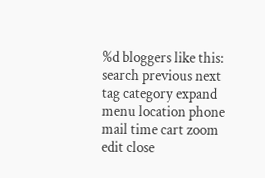%d bloggers like this:
search previous next tag category expand menu location phone mail time cart zoom edit close